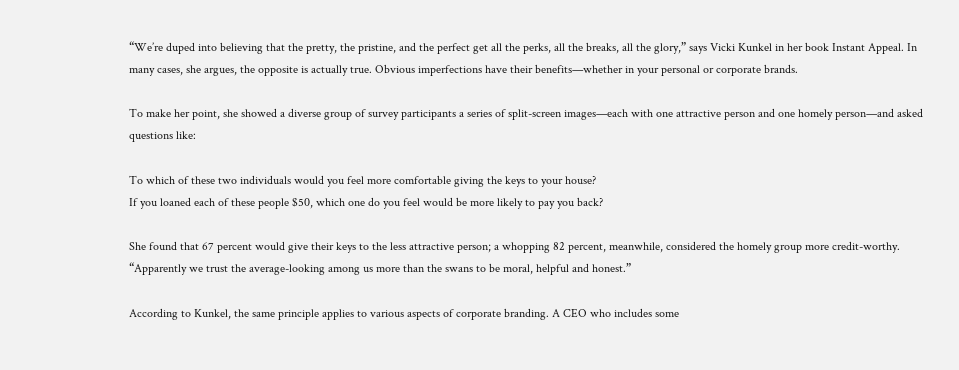“We’re duped into believing that the pretty, the pristine, and the perfect get all the perks, all the breaks, all the glory,” says Vicki Kunkel in her book Instant Appeal. In many cases, she argues, the opposite is actually true. Obvious imperfections have their benefits—whether in your personal or corporate brands.

To make her point, she showed a diverse group of survey participants a series of split-screen images—each with one attractive person and one homely person—and asked questions like:

To which of these two individuals would you feel more comfortable giving the keys to your house?
If you loaned each of these people $50, which one do you feel would be more likely to pay you back?

She found that 67 percent would give their keys to the less attractive person; a whopping 82 percent, meanwhile, considered the homely group more credit-worthy. “Apparently we trust the average-looking among us more than the swans to be moral, helpful and honest.”

According to Kunkel, the same principle applies to various aspects of corporate branding. A CEO who includes some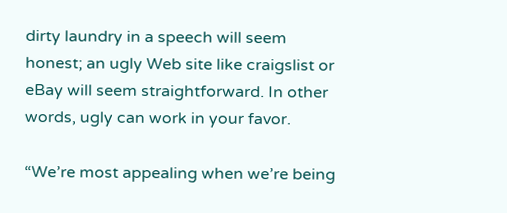dirty laundry in a speech will seem honest; an ugly Web site like craigslist or eBay will seem straightforward. In other words, ugly can work in your favor.

“We’re most appealing when we’re being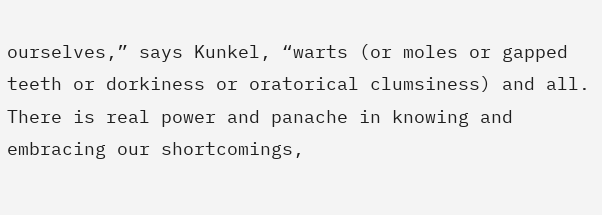ourselves,” says Kunkel, “warts (or moles or gapped teeth or dorkiness or oratorical clumsiness) and all. There is real power and panache in knowing and embracing our shortcomings,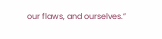our flaws, and ourselves.”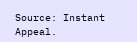Source: Instant Appeal.